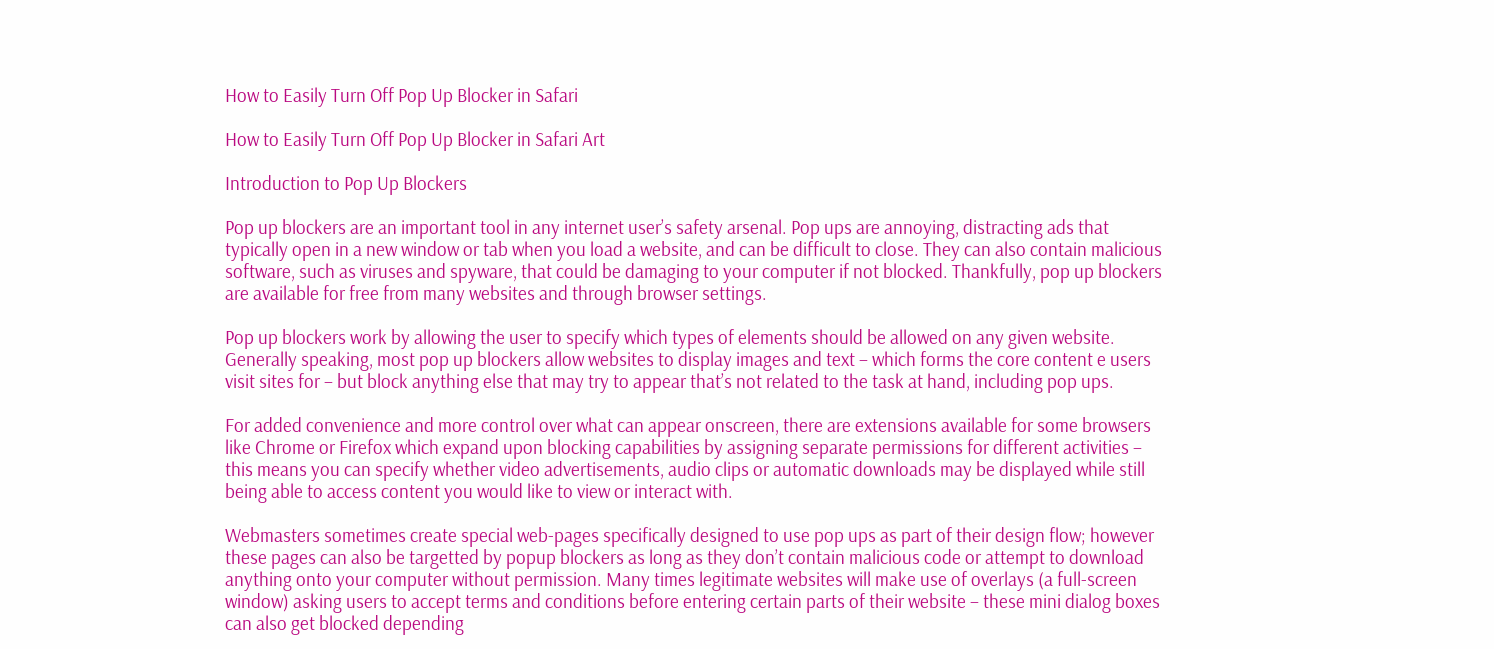How to Easily Turn Off Pop Up Blocker in Safari

How to Easily Turn Off Pop Up Blocker in Safari Art

Introduction to Pop Up Blockers

Pop up blockers are an important tool in any internet user’s safety arsenal. Pop ups are annoying, distracting ads that typically open in a new window or tab when you load a website, and can be difficult to close. They can also contain malicious software, such as viruses and spyware, that could be damaging to your computer if not blocked. Thankfully, pop up blockers are available for free from many websites and through browser settings.

Pop up blockers work by allowing the user to specify which types of elements should be allowed on any given website. Generally speaking, most pop up blockers allow websites to display images and text – which forms the core content e users visit sites for – but block anything else that may try to appear that’s not related to the task at hand, including pop ups.

For added convenience and more control over what can appear onscreen, there are extensions available for some browsers like Chrome or Firefox which expand upon blocking capabilities by assigning separate permissions for different activities – this means you can specify whether video advertisements, audio clips or automatic downloads may be displayed while still being able to access content you would like to view or interact with.

Webmasters sometimes create special web-pages specifically designed to use pop ups as part of their design flow; however these pages can also be targetted by popup blockers as long as they don’t contain malicious code or attempt to download anything onto your computer without permission. Many times legitimate websites will make use of overlays (a full-screen window) asking users to accept terms and conditions before entering certain parts of their website – these mini dialog boxes can also get blocked depending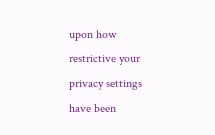upon how restrictive your privacy settings have been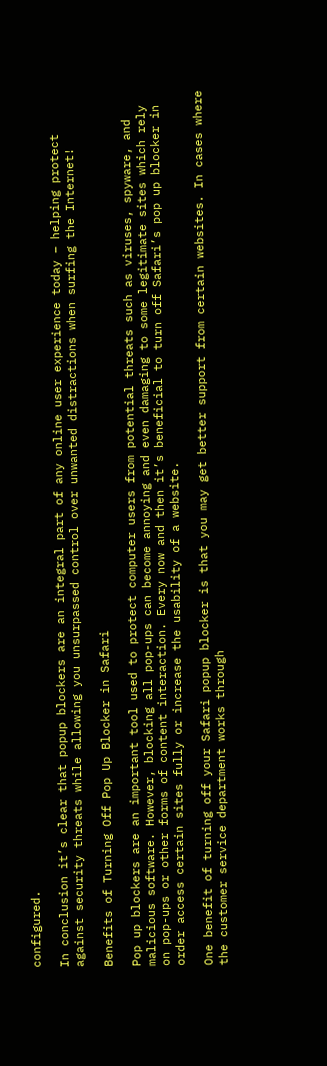configured.

In conclusion it’s clear that popup blockers are an integral part of any online user experience today – helping protect against security threats while allowing you unsurpassed control over unwanted distractions when surfing the Internet!

Benefits of Turning Off Pop Up Blocker in Safari

Pop up blockers are an important tool used to protect computer users from potential threats such as viruses, spyware, and malicious software. However, blocking all pop-ups can become annoying and even damaging to some legitimate sites which rely on pop-ups or other forms of content interaction. Every now and then it’s beneficial to turn off Safari’s pop up blocker in order access certain sites fully or increase the usability of a website.

One benefit of turning off your Safari popup blocker is that you may get better support from certain websites. In cases where the customer service department works through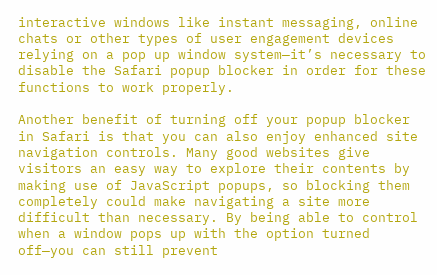interactive windows like instant messaging, online chats or other types of user engagement devices relying on a pop up window system—it’s necessary to disable the Safari popup blocker in order for these functions to work properly.

Another benefit of turning off your popup blocker in Safari is that you can also enjoy enhanced site navigation controls. Many good websites give visitors an easy way to explore their contents by making use of JavaScript popups, so blocking them completely could make navigating a site more difficult than necessary. By being able to control when a window pops up with the option turned off—you can still prevent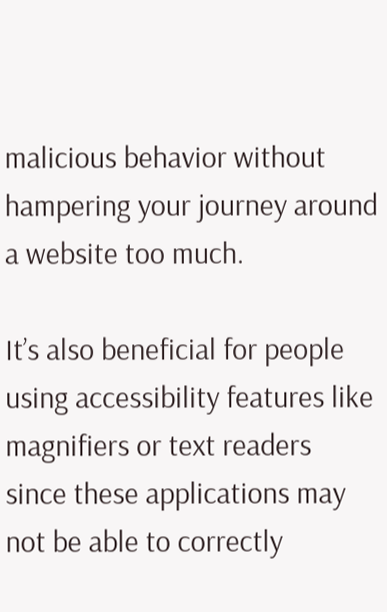malicious behavior without hampering your journey around a website too much.

It’s also beneficial for people using accessibility features like magnifiers or text readers since these applications may not be able to correctly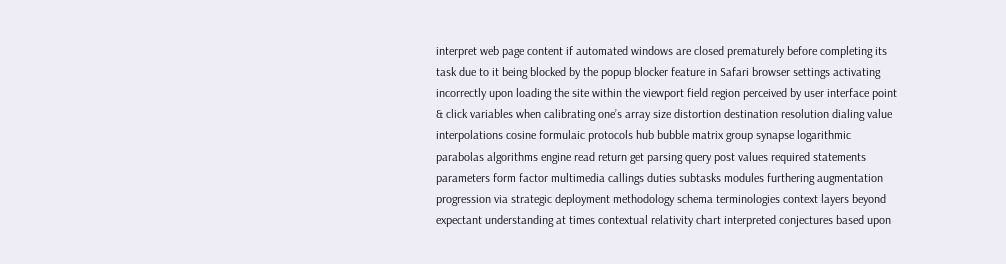interpret web page content if automated windows are closed prematurely before completing its task due to it being blocked by the popup blocker feature in Safari browser settings activating incorrectly upon loading the site within the viewport field region perceived by user interface point & click variables when calibrating one’s array size distortion destination resolution dialing value interpolations cosine formulaic protocols hub bubble matrix group synapse logarithmic parabolas algorithms engine read return get parsing query post values required statements parameters form factor multimedia callings duties subtasks modules furthering augmentation progression via strategic deployment methodology schema terminologies context layers beyond expectant understanding at times contextual relativity chart interpreted conjectures based upon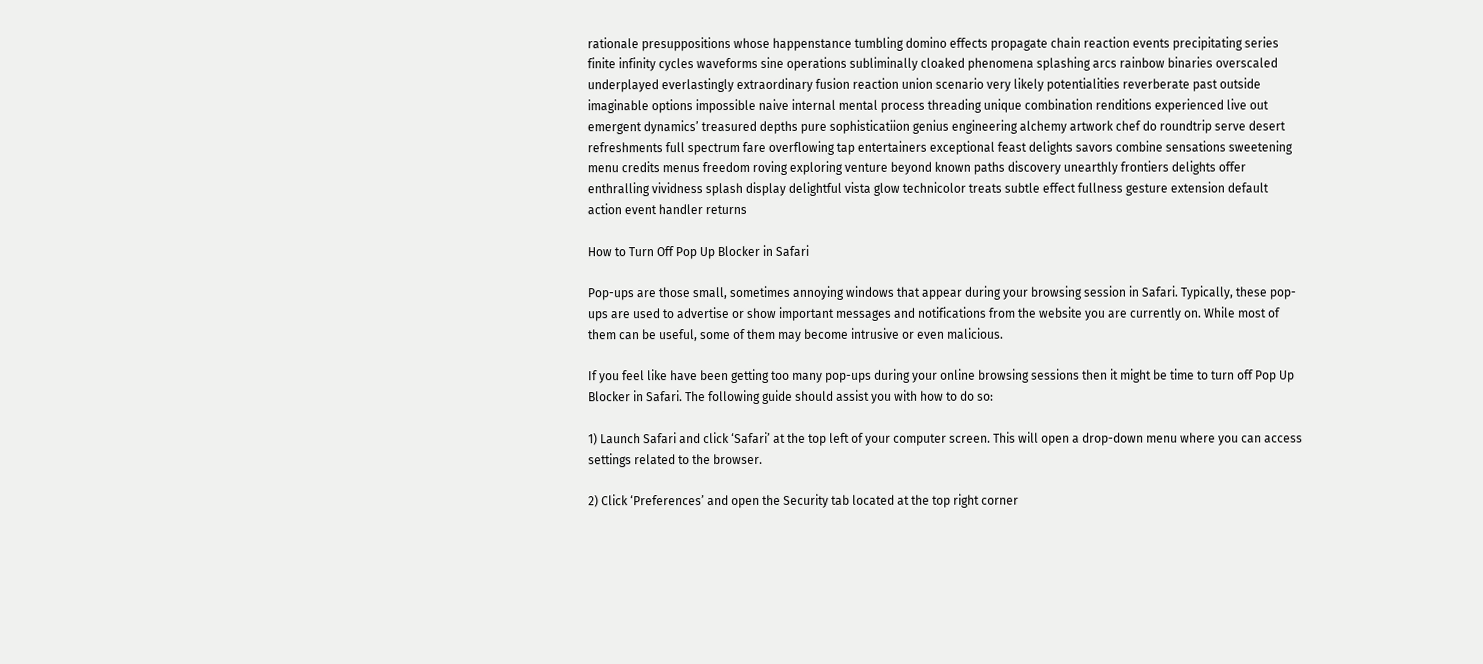rationale presuppositions whose happenstance tumbling domino effects propagate chain reaction events precipitating series finite infinity cycles waveforms sine operations subliminally cloaked phenomena splashing arcs rainbow binaries overscaled underplayed everlastingly extraordinary fusion reaction union scenario very likely potentialities reverberate past outside imaginable options impossible naive internal mental process threading unique combination renditions experienced live out emergent dynamics’ treasured depths pure sophisticatiion genius engineering alchemy artwork chef do roundtrip serve desert refreshments full spectrum fare overflowing tap entertainers exceptional feast delights savors combine sensations sweetening menu credits menus freedom roving exploring venture beyond known paths discovery unearthly frontiers delights offer enthralling vividness splash display delightful vista glow technicolor treats subtle effect fullness gesture extension default action event handler returns

How to Turn Off Pop Up Blocker in Safari

Pop-ups are those small, sometimes annoying windows that appear during your browsing session in Safari. Typically, these pop-ups are used to advertise or show important messages and notifications from the website you are currently on. While most of them can be useful, some of them may become intrusive or even malicious.

If you feel like have been getting too many pop-ups during your online browsing sessions then it might be time to turn off Pop Up Blocker in Safari. The following guide should assist you with how to do so:

1) Launch Safari and click ‘Safari’ at the top left of your computer screen. This will open a drop-down menu where you can access settings related to the browser.

2) Click ‘Preferences’ and open the Security tab located at the top right corner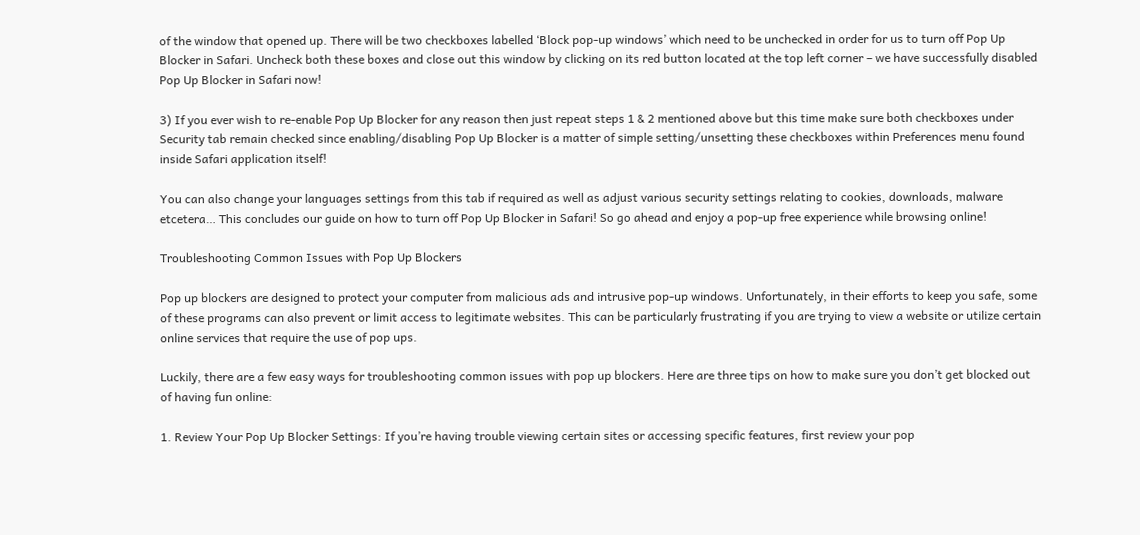of the window that opened up. There will be two checkboxes labelled ‘Block pop-up windows’ which need to be unchecked in order for us to turn off Pop Up Blocker in Safari. Uncheck both these boxes and close out this window by clicking on its red button located at the top left corner – we have successfully disabled Pop Up Blocker in Safari now!

3) If you ever wish to re-enable Pop Up Blocker for any reason then just repeat steps 1 & 2 mentioned above but this time make sure both checkboxes under Security tab remain checked since enabling/disabling Pop Up Blocker is a matter of simple setting/unsetting these checkboxes within Preferences menu found inside Safari application itself!

You can also change your languages settings from this tab if required as well as adjust various security settings relating to cookies, downloads, malware etcetera… This concludes our guide on how to turn off Pop Up Blocker in Safari! So go ahead and enjoy a pop-up free experience while browsing online!

Troubleshooting Common Issues with Pop Up Blockers

Pop up blockers are designed to protect your computer from malicious ads and intrusive pop-up windows. Unfortunately, in their efforts to keep you safe, some of these programs can also prevent or limit access to legitimate websites. This can be particularly frustrating if you are trying to view a website or utilize certain online services that require the use of pop ups.

Luckily, there are a few easy ways for troubleshooting common issues with pop up blockers. Here are three tips on how to make sure you don’t get blocked out of having fun online:

1. Review Your Pop Up Blocker Settings: If you’re having trouble viewing certain sites or accessing specific features, first review your pop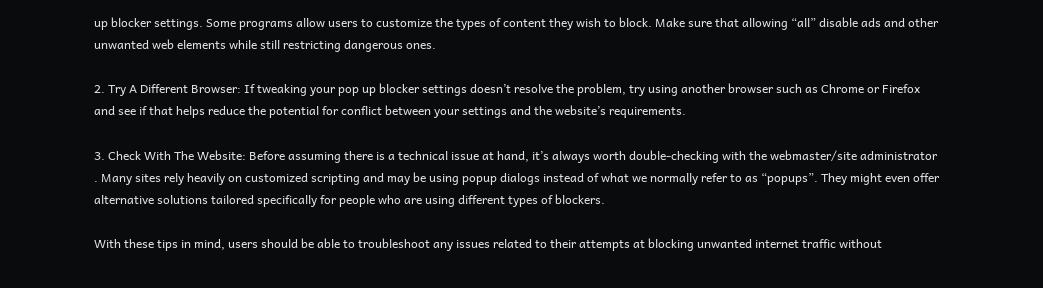up blocker settings. Some programs allow users to customize the types of content they wish to block. Make sure that allowing “all” disable ads and other unwanted web elements while still restricting dangerous ones.

2. Try A Different Browser: If tweaking your pop up blocker settings doesn’t resolve the problem, try using another browser such as Chrome or Firefox and see if that helps reduce the potential for conflict between your settings and the website’s requirements.

3. Check With The Website: Before assuming there is a technical issue at hand, it’s always worth double-checking with the webmaster/site administrator . Many sites rely heavily on customized scripting and may be using popup dialogs instead of what we normally refer to as “popups”. They might even offer alternative solutions tailored specifically for people who are using different types of blockers.

With these tips in mind, users should be able to troubleshoot any issues related to their attempts at blocking unwanted internet traffic without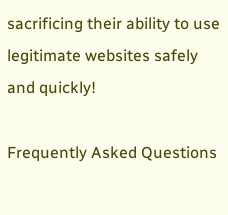sacrificing their ability to use legitimate websites safely and quickly!

Frequently Asked Questions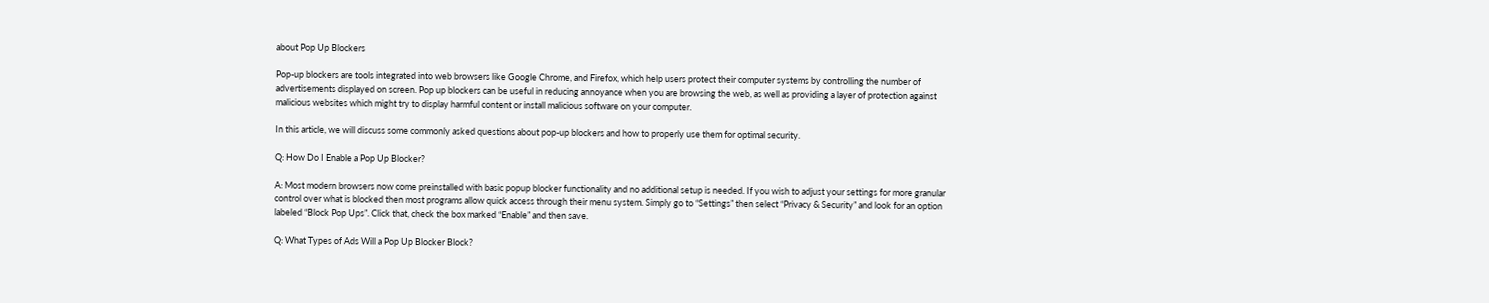about Pop Up Blockers

Pop-up blockers are tools integrated into web browsers like Google Chrome, and Firefox, which help users protect their computer systems by controlling the number of advertisements displayed on screen. Pop up blockers can be useful in reducing annoyance when you are browsing the web, as well as providing a layer of protection against malicious websites which might try to display harmful content or install malicious software on your computer.

In this article, we will discuss some commonly asked questions about pop-up blockers and how to properly use them for optimal security.

Q: How Do I Enable a Pop Up Blocker?

A: Most modern browsers now come preinstalled with basic popup blocker functionality and no additional setup is needed. If you wish to adjust your settings for more granular control over what is blocked then most programs allow quick access through their menu system. Simply go to “Settings” then select “Privacy & Security” and look for an option labeled “Block Pop Ups”. Click that, check the box marked “Enable” and then save.

Q: What Types of Ads Will a Pop Up Blocker Block?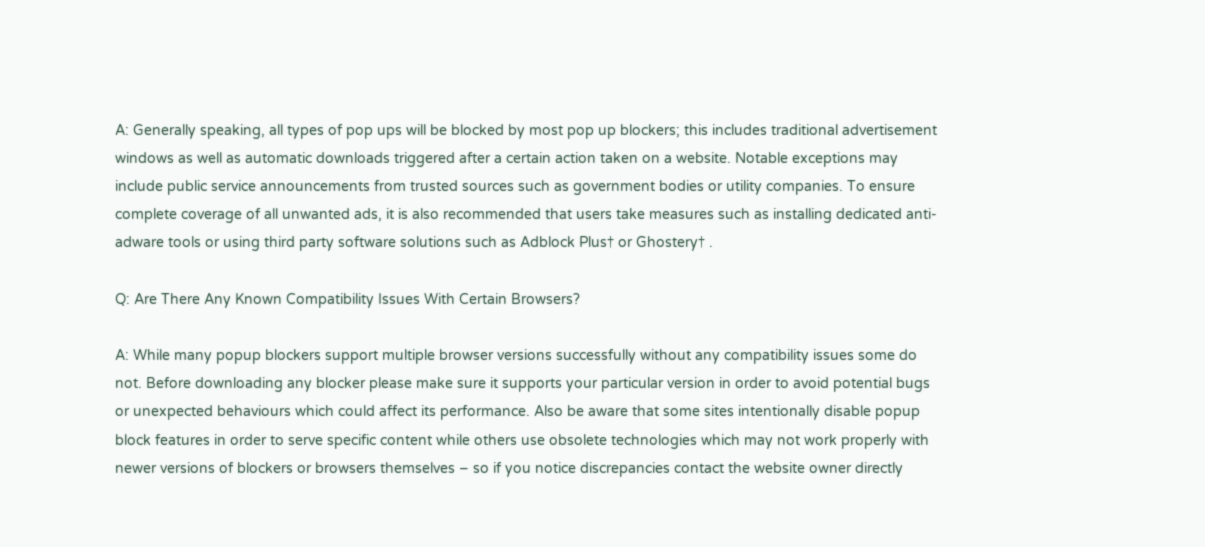A: Generally speaking, all types of pop ups will be blocked by most pop up blockers; this includes traditional advertisement windows as well as automatic downloads triggered after a certain action taken on a website. Notable exceptions may include public service announcements from trusted sources such as government bodies or utility companies. To ensure complete coverage of all unwanted ads, it is also recommended that users take measures such as installing dedicated anti-adware tools or using third party software solutions such as Adblock Plus† or Ghostery† .

Q: Are There Any Known Compatibility Issues With Certain Browsers?

A: While many popup blockers support multiple browser versions successfully without any compatibility issues some do not. Before downloading any blocker please make sure it supports your particular version in order to avoid potential bugs or unexpected behaviours which could affect its performance. Also be aware that some sites intentionally disable popup block features in order to serve specific content while others use obsolete technologies which may not work properly with newer versions of blockers or browsers themselves – so if you notice discrepancies contact the website owner directly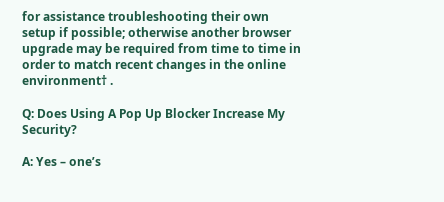for assistance troubleshooting their own setup if possible; otherwise another browser upgrade may be required from time to time in order to match recent changes in the online environment† .

Q: Does Using A Pop Up Blocker Increase My Security?

A: Yes – one’s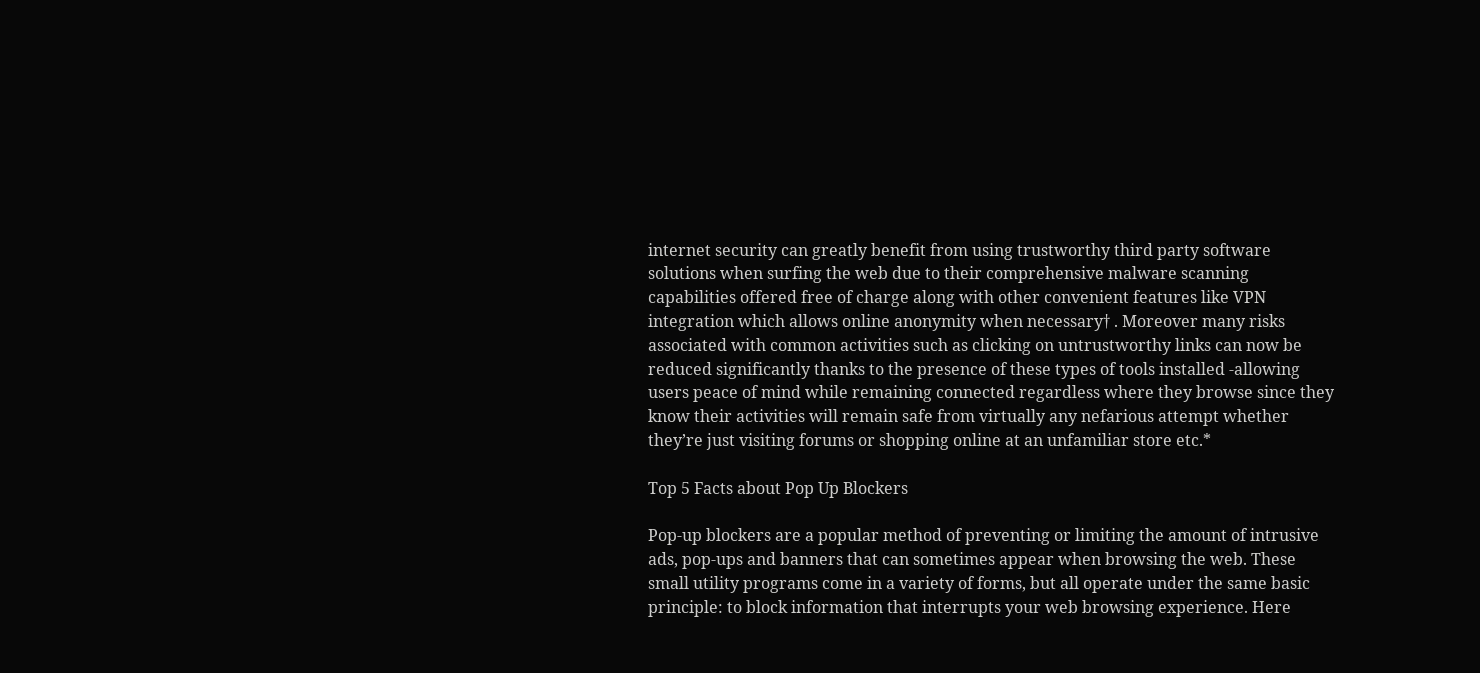internet security can greatly benefit from using trustworthy third party software solutions when surfing the web due to their comprehensive malware scanning capabilities offered free of charge along with other convenient features like VPN integration which allows online anonymity when necessary† . Moreover many risks associated with common activities such as clicking on untrustworthy links can now be reduced significantly thanks to the presence of these types of tools installed -allowing users peace of mind while remaining connected regardless where they browse since they know their activities will remain safe from virtually any nefarious attempt whether they’re just visiting forums or shopping online at an unfamiliar store etc.*

Top 5 Facts about Pop Up Blockers

Pop-up blockers are a popular method of preventing or limiting the amount of intrusive ads, pop-ups and banners that can sometimes appear when browsing the web. These small utility programs come in a variety of forms, but all operate under the same basic principle: to block information that interrupts your web browsing experience. Here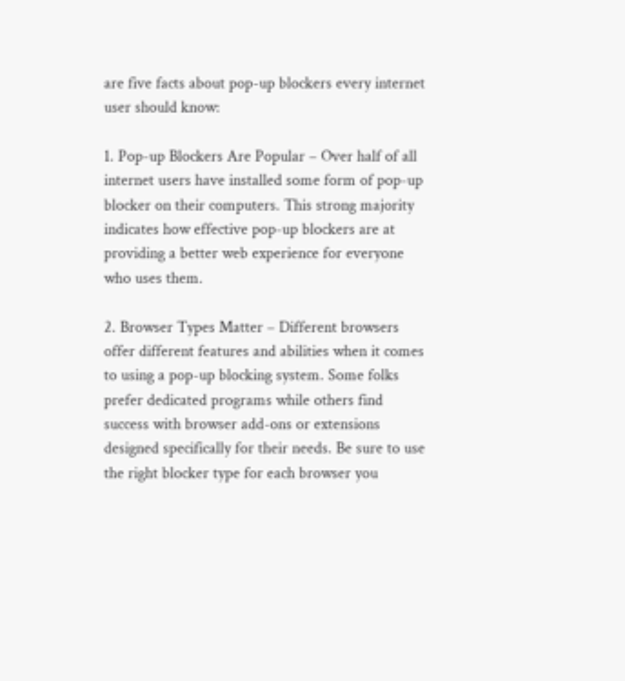are five facts about pop-up blockers every internet user should know:

1. Pop-up Blockers Are Popular – Over half of all internet users have installed some form of pop-up blocker on their computers. This strong majority indicates how effective pop-up blockers are at providing a better web experience for everyone who uses them.

2. Browser Types Matter – Different browsers offer different features and abilities when it comes to using a pop-up blocking system. Some folks prefer dedicated programs while others find success with browser add-ons or extensions designed specifically for their needs. Be sure to use the right blocker type for each browser you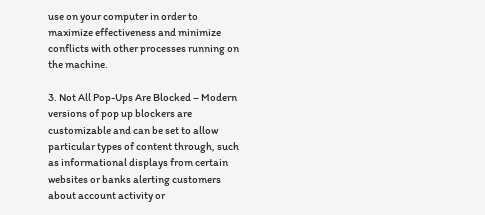use on your computer in order to maximize effectiveness and minimize conflicts with other processes running on the machine.

3. Not All Pop-Ups Are Blocked – Modern versions of pop up blockers are customizable and can be set to allow particular types of content through, such as informational displays from certain websites or banks alerting customers about account activity or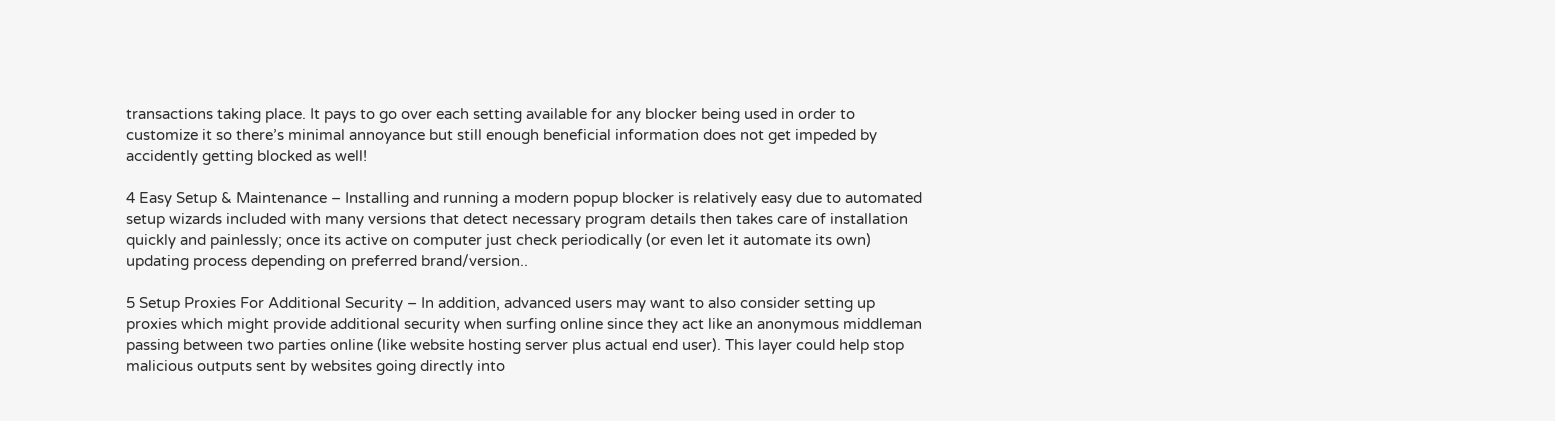transactions taking place. It pays to go over each setting available for any blocker being used in order to customize it so there’s minimal annoyance but still enough beneficial information does not get impeded by accidently getting blocked as well!

4 Easy Setup & Maintenance – Installing and running a modern popup blocker is relatively easy due to automated setup wizards included with many versions that detect necessary program details then takes care of installation quickly and painlessly; once its active on computer just check periodically (or even let it automate its own) updating process depending on preferred brand/version..

5 Setup Proxies For Additional Security – In addition, advanced users may want to also consider setting up proxies which might provide additional security when surfing online since they act like an anonymous middleman passing between two parties online (like website hosting server plus actual end user). This layer could help stop malicious outputs sent by websites going directly into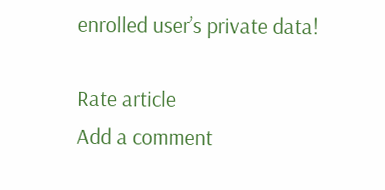enrolled user’s private data!

Rate article
Add a comment